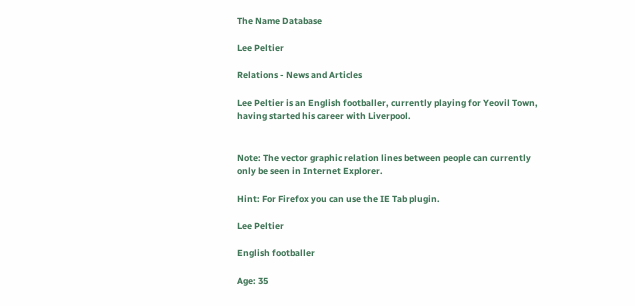The Name Database

Lee Peltier

Relations - News and Articles

Lee Peltier is an English footballer, currently playing for Yeovil Town, having started his career with Liverpool.


Note: The vector graphic relation lines between people can currently only be seen in Internet Explorer.

Hint: For Firefox you can use the IE Tab plugin.

Lee Peltier

English footballer

Age: 35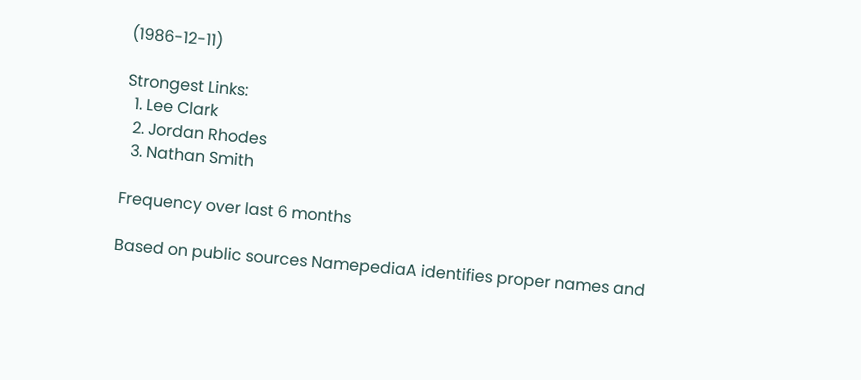(1986-12-11)

Strongest Links:
  1. Lee Clark
  2. Jordan Rhodes
  3. Nathan Smith

Frequency over last 6 months

Based on public sources NamepediaA identifies proper names and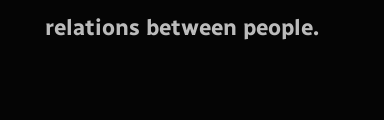relations between people.